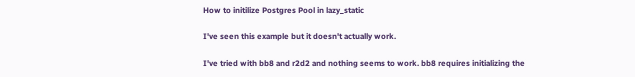How to initilize Postgres Pool in lazy_static

I've seen this example but it doesn't actually work.

I've tried with bb8 and r2d2 and nothing seems to work. bb8 requires initializing the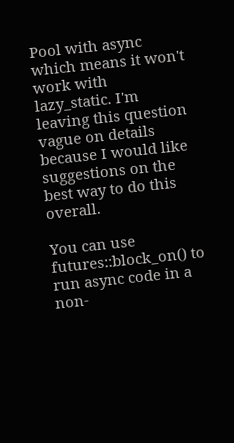Pool with async which means it won't work with lazy_static. I'm leaving this question vague on details because I would like suggestions on the best way to do this overall.

You can use futures::block_on() to run async code in a non-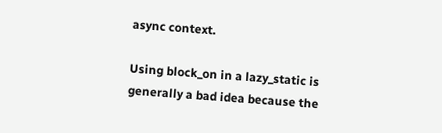async context.

Using block_on in a lazy_static is generally a bad idea because the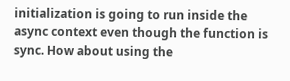initialization is going to run inside the async context even though the function is sync. How about using the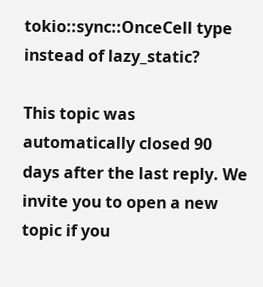tokio::sync::OnceCell type instead of lazy_static?

This topic was automatically closed 90 days after the last reply. We invite you to open a new topic if you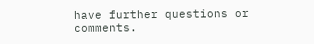have further questions or comments.